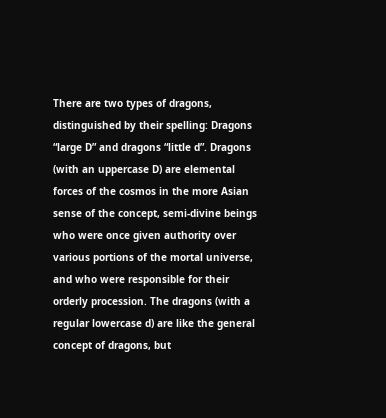There are two types of dragons, distinguished by their spelling: Dragons “large D” and dragons “little d”. Dragons (with an uppercase D) are elemental forces of the cosmos in the more Asian sense of the concept, semi-divine beings who were once given authority over various portions of the mortal universe, and who were responsible for their orderly procession. The dragons (with a regular lowercase d) are like the general concept of dragons, but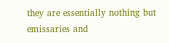they are essentially nothing but emissaries and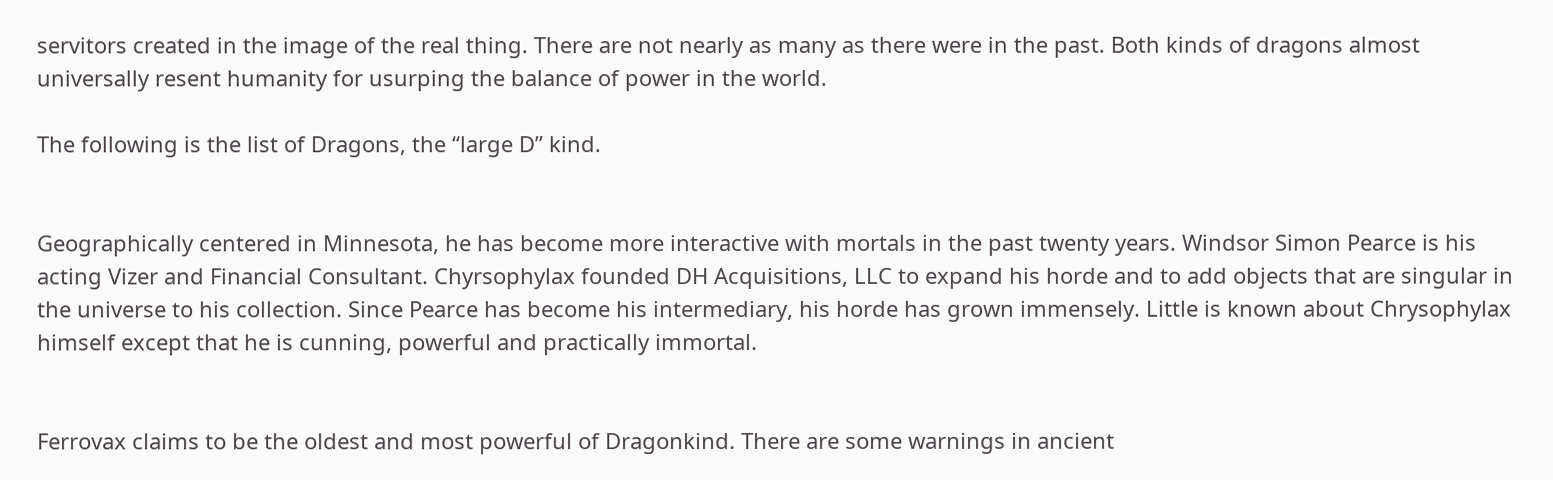servitors created in the image of the real thing. There are not nearly as many as there were in the past. Both kinds of dragons almost universally resent humanity for usurping the balance of power in the world.

The following is the list of Dragons, the “large D” kind.


Geographically centered in Minnesota, he has become more interactive with mortals in the past twenty years. Windsor Simon Pearce is his acting Vizer and Financial Consultant. Chyrsophylax founded DH Acquisitions, LLC to expand his horde and to add objects that are singular in the universe to his collection. Since Pearce has become his intermediary, his horde has grown immensely. Little is known about Chrysophylax himself except that he is cunning, powerful and practically immortal.


Ferrovax claims to be the oldest and most powerful of Dragonkind. There are some warnings in ancient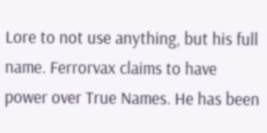Lore to not use anything, but his full name. Ferrorvax claims to have power over True Names. He has been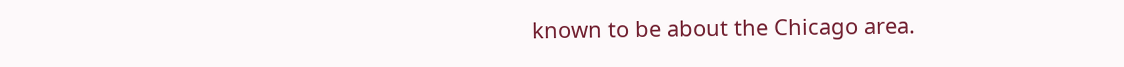known to be about the Chicago area.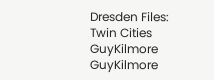Dresden Files: Twin Cities GuyKilmore GuyKilmore